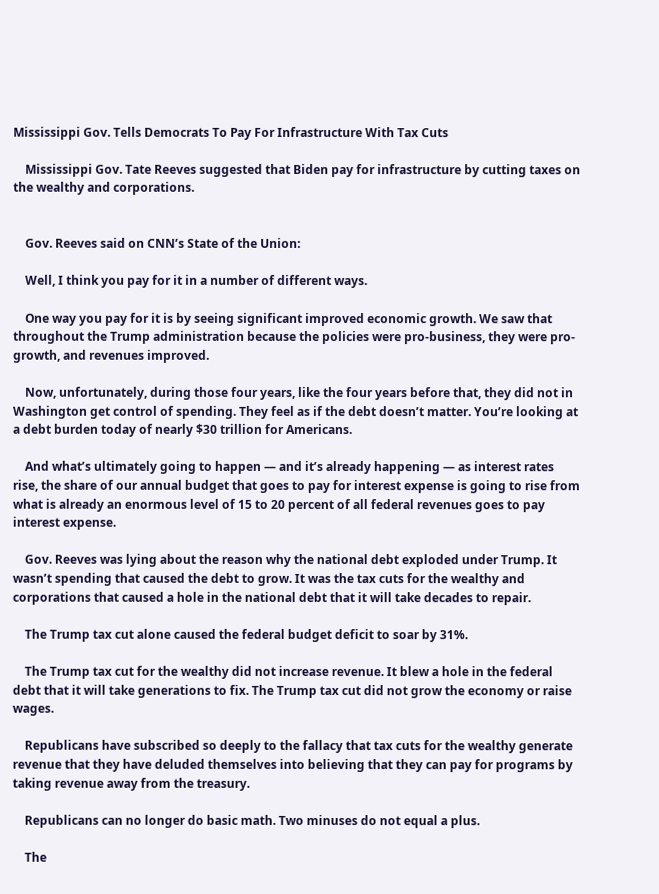Mississippi Gov. Tells Democrats To Pay For Infrastructure With Tax Cuts

    Mississippi Gov. Tate Reeves suggested that Biden pay for infrastructure by cutting taxes on the wealthy and corporations.


    Gov. Reeves said on CNN’s State of the Union:

    Well, I think you pay for it in a number of different ways.

    One way you pay for it is by seeing significant improved economic growth. We saw that throughout the Trump administration because the policies were pro-business, they were pro-growth, and revenues improved.

    Now, unfortunately, during those four years, like the four years before that, they did not in Washington get control of spending. They feel as if the debt doesn’t matter. You’re looking at a debt burden today of nearly $30 trillion for Americans.

    And what’s ultimately going to happen — and it’s already happening — as interest rates rise, the share of our annual budget that goes to pay for interest expense is going to rise from what is already an enormous level of 15 to 20 percent of all federal revenues goes to pay interest expense.

    Gov. Reeves was lying about the reason why the national debt exploded under Trump. It wasn’t spending that caused the debt to grow. It was the tax cuts for the wealthy and corporations that caused a hole in the national debt that it will take decades to repair.

    The Trump tax cut alone caused the federal budget deficit to soar by 31%.

    The Trump tax cut for the wealthy did not increase revenue. It blew a hole in the federal debt that it will take generations to fix. The Trump tax cut did not grow the economy or raise wages.

    Republicans have subscribed so deeply to the fallacy that tax cuts for the wealthy generate revenue that they have deluded themselves into believing that they can pay for programs by taking revenue away from the treasury.

    Republicans can no longer do basic math. Two minuses do not equal a plus.

    The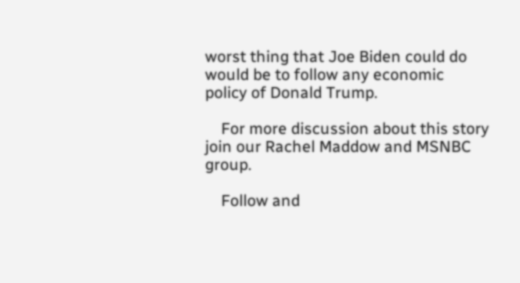worst thing that Joe Biden could do would be to follow any economic policy of Donald Trump.

    For more discussion about this story join our Rachel Maddow and MSNBC group.

    Follow and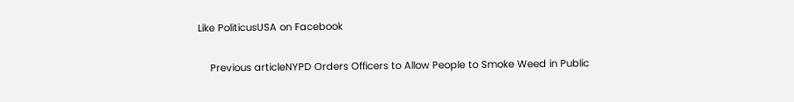Like PoliticusUSA on Facebook

    Previous articleNYPD Orders Officers to Allow People to Smoke Weed in Public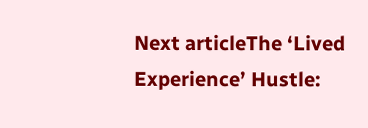Next articleThe ‘Lived Experience’ Hustle: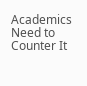Academics Need to Counter It